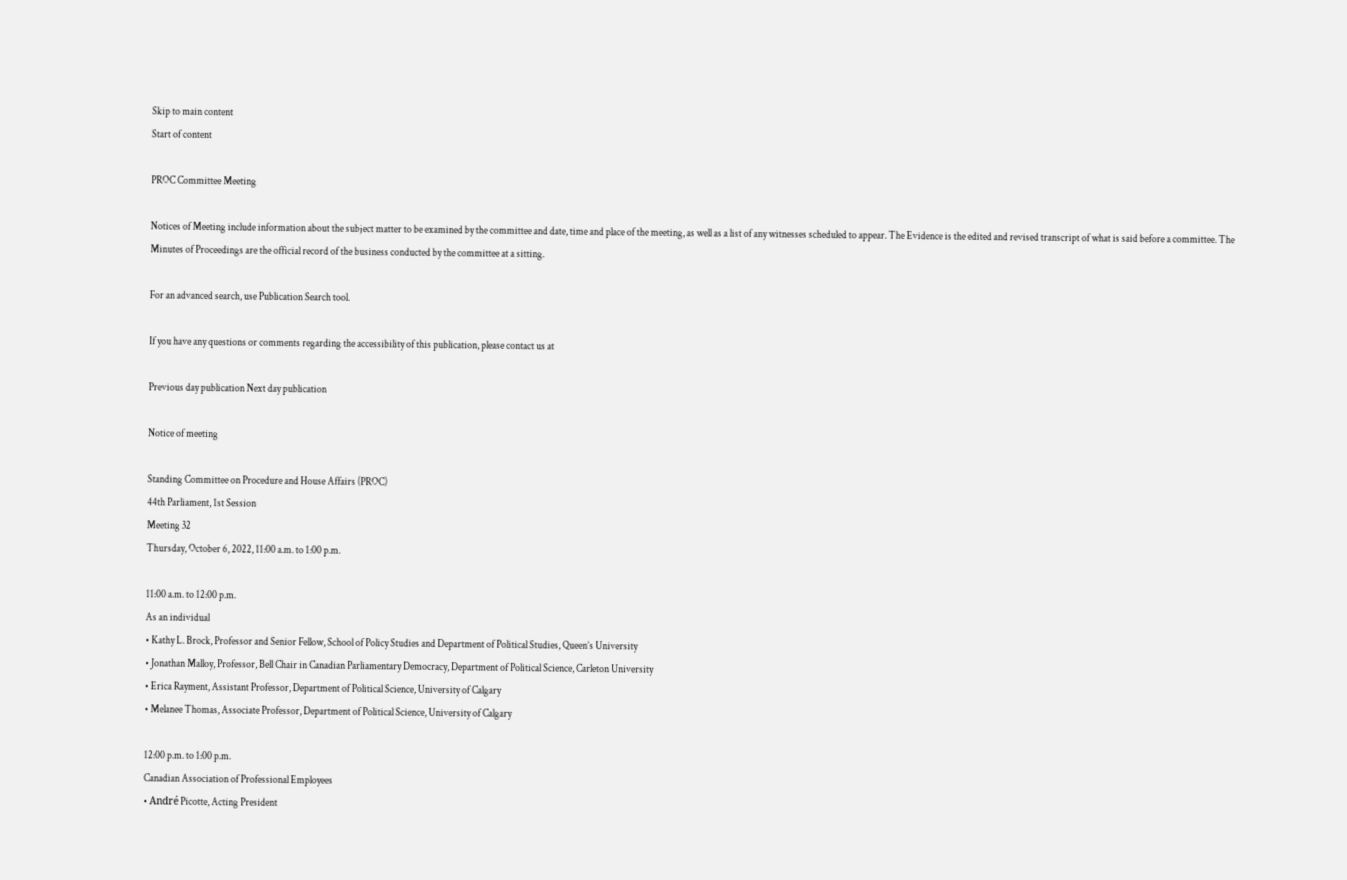Skip to main content
Start of content

PROC Committee Meeting

Notices of Meeting include information about the subject matter to be examined by the committee and date, time and place of the meeting, as well as a list of any witnesses scheduled to appear. The Evidence is the edited and revised transcript of what is said before a committee. The Minutes of Proceedings are the official record of the business conducted by the committee at a sitting.

For an advanced search, use Publication Search tool.

If you have any questions or comments regarding the accessibility of this publication, please contact us at

Previous day publication Next day publication

Notice of meeting

Standing Committee on Procedure and House Affairs (PROC)
44th Parliament, 1st Session
Meeting 32
Thursday, October 6, 2022, 11:00 a.m. to 1:00 p.m.

11:00 a.m. to 12:00 p.m.
As an individual
• Kathy L. Brock, Professor and Senior Fellow, School of Policy Studies and Department of Political Studies, Queen’s University
• Jonathan Malloy, Professor, Bell Chair in Canadian Parliamentary Democracy, Department of Political Science, Carleton University
• Erica Rayment, Assistant Professor, Department of Political Science, University of Calgary
• Melanee Thomas, Associate Professor, Department of Political Science, University of Calgary

12:00 p.m. to 1:00 p.m.
Canadian Association of Professional Employees
• André Picotte, Acting President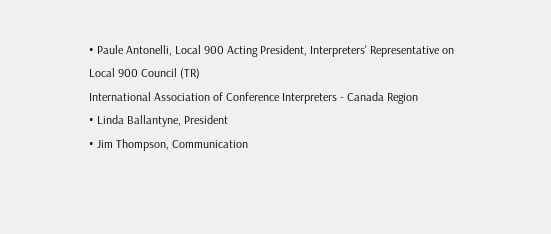• Paule Antonelli, Local 900 Acting President, Interpreters' Representative on Local 900 Council (TR)
International Association of Conference Interpreters - Canada Region
• Linda Ballantyne, President
• Jim Thompson, Communication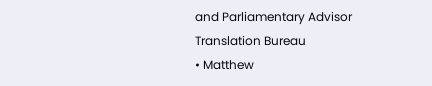and Parliamentary Advisor
Translation Bureau
• Matthew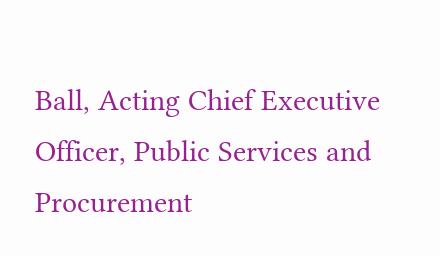Ball, Acting Chief Executive Officer, Public Services and Procurement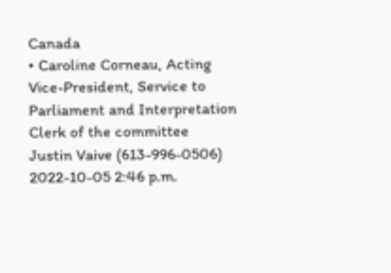Canada
• Caroline Corneau, Acting Vice-President, Service to Parliament and Interpretation
Clerk of the committee
Justin Vaive (613-996-0506)
2022-10-05 2:46 p.m.